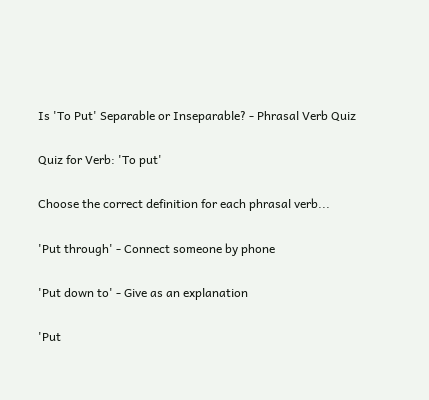Is 'To Put' Separable or Inseparable? - Phrasal Verb Quiz

Quiz for Verb: 'To put'

Choose the correct definition for each phrasal verb...

'Put through' - Connect someone by phone

'Put down to' - Give as an explanation

'Put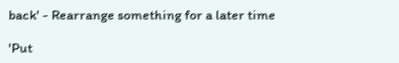back' - Rearrange something for a later time

'Put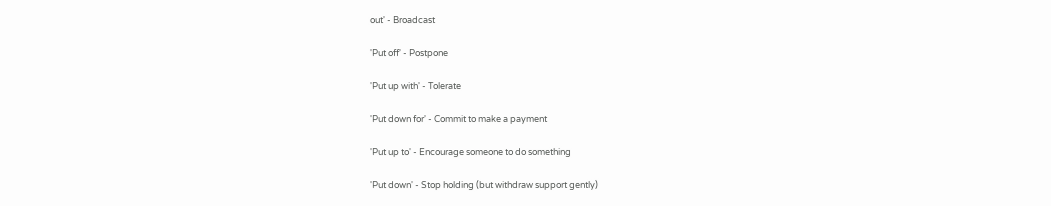out' - Broadcast

'Put off' - Postpone

'Put up with' - Tolerate

'Put down for' - Commit to make a payment

'Put up to' - Encourage someone to do something

'Put down' - Stop holding (but withdraw support gently)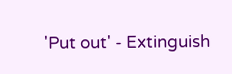'Put out' - Extinguish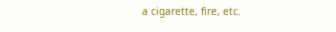a cigarette, fire, etc.